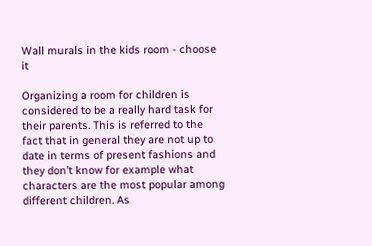Wall murals in the kids room - choose it

Organizing a room for children is considered to be a really hard task for their parents. This is referred to the fact that in general they are not up to date in terms of present fashions and they don’t know for example what characters are the most popular among different children. As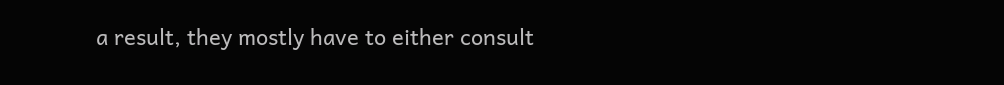a result, they mostly have to either consult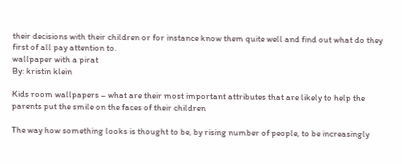their decisions with their children or for instance know them quite well and find out what do they first of all pay attention to.
wallpaper with a pirat
By: kristin klein

Kids room wallpapers – what are their most important attributes that are likely to help the parents put the smile on the faces of their children

The way how something looks is thought to be, by rising number of people, to be increasingly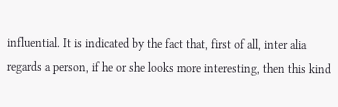influential. It is indicated by the fact that, first of all, inter alia regards a person, if he or she looks more interesting, then this kind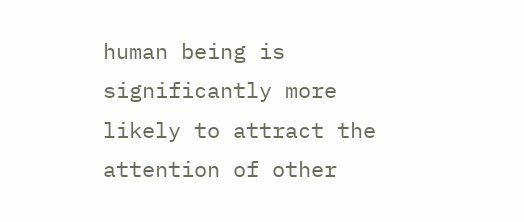human being is significantly more likely to attract the attention of other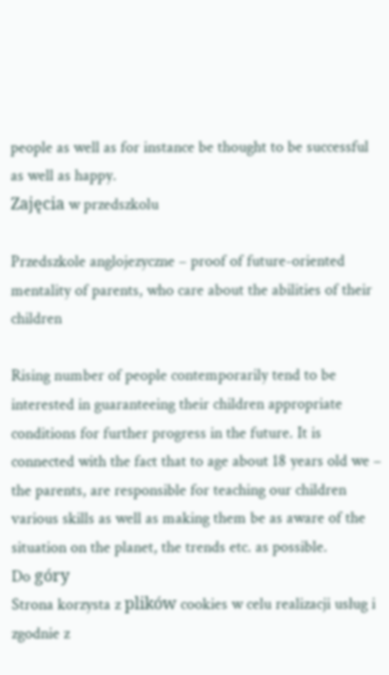people as well as for instance be thought to be successful as well as happy.
Zajęcia w przedszkolu

Przedszkole anglojezyczne – proof of future-oriented mentality of parents, who care about the abilities of their children

Rising number of people contemporarily tend to be interested in guaranteeing their children appropriate conditions for further progress in the future. It is connected with the fact that to age about 18 years old we – the parents, are responsible for teaching our children various skills as well as making them be as aware of the situation on the planet, the trends etc. as possible.
Do góry
Strona korzysta z plików cookies w celu realizacji usług i zgodnie z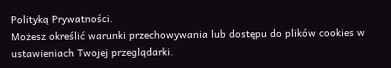Polityką Prywatności.
Możesz określić warunki przechowywania lub dostępu do plików cookies w ustawieniach Twojej przeglądarki.